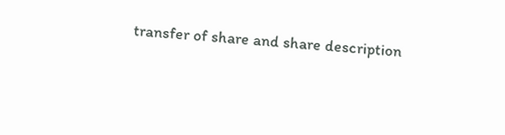transfer of share and share description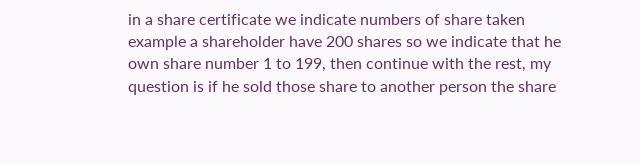in a share certificate we indicate numbers of share taken example a shareholder have 200 shares so we indicate that he own share number 1 to 199, then continue with the rest, my question is if he sold those share to another person the share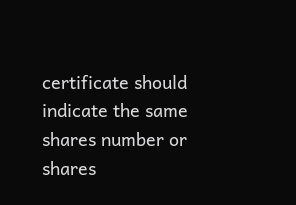certificate should indicate the same shares number or shares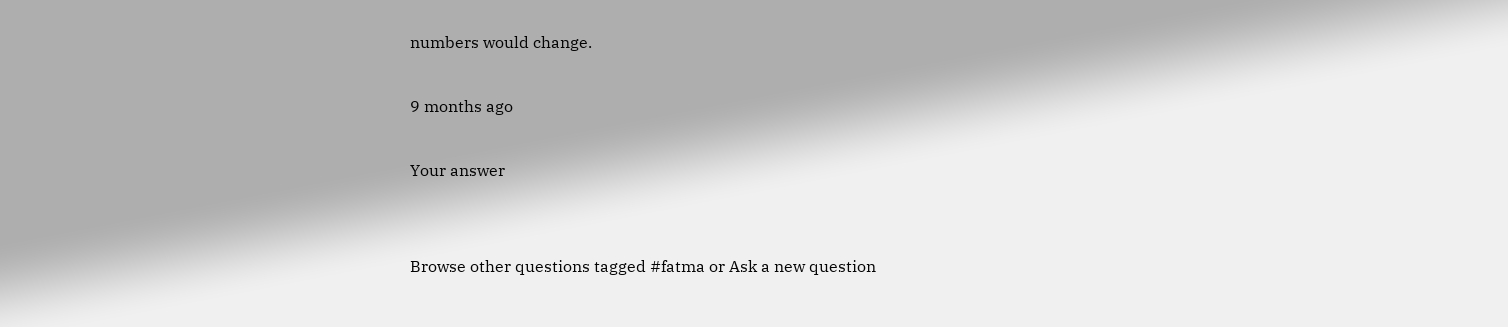numbers would change.

9 months ago

Your answer


Browse other questions tagged #fatma or Ask a new question